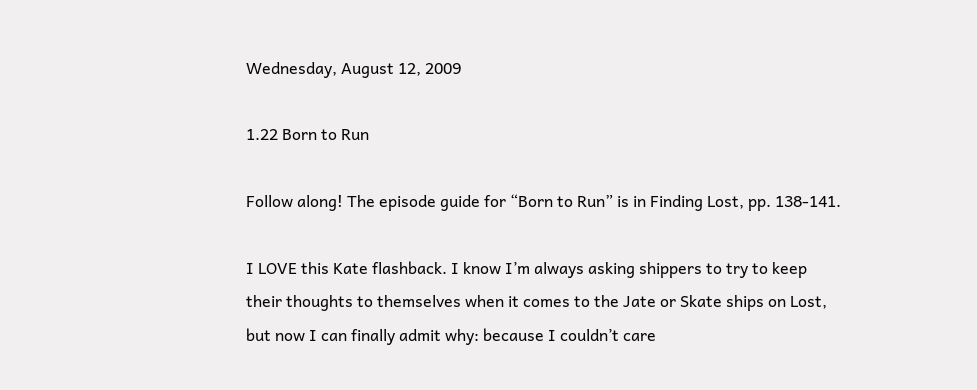Wednesday, August 12, 2009

1.22 Born to Run

Follow along! The episode guide for “Born to Run” is in Finding Lost, pp. 138-141.

I LOVE this Kate flashback. I know I’m always asking shippers to try to keep their thoughts to themselves when it comes to the Jate or Skate ships on Lost, but now I can finally admit why: because I couldn’t care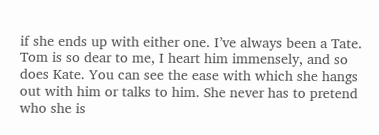if she ends up with either one. I’ve always been a Tate. Tom is so dear to me, I heart him immensely, and so does Kate. You can see the ease with which she hangs out with him or talks to him. She never has to pretend who she is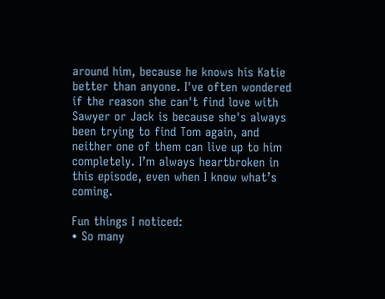around him, because he knows his Katie better than anyone. I've often wondered if the reason she can't find love with Sawyer or Jack is because she's always been trying to find Tom again, and neither one of them can live up to him completely. I’m always heartbroken in this episode, even when I know what’s coming.

Fun things I noticed:
• So many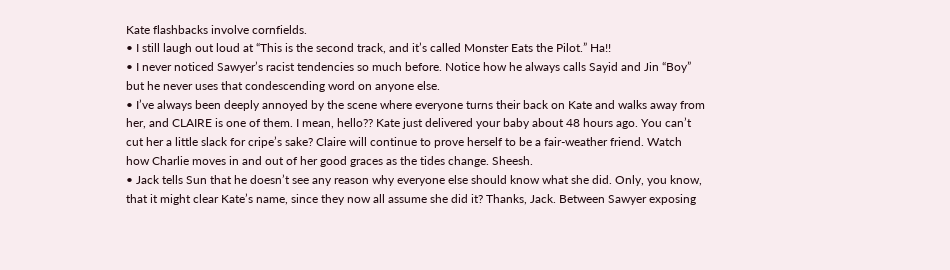Kate flashbacks involve cornfields.
• I still laugh out loud at “This is the second track, and it’s called Monster Eats the Pilot.” Ha!!
• I never noticed Sawyer’s racist tendencies so much before. Notice how he always calls Sayid and Jin “Boy” but he never uses that condescending word on anyone else.
• I’ve always been deeply annoyed by the scene where everyone turns their back on Kate and walks away from her, and CLAIRE is one of them. I mean, hello?? Kate just delivered your baby about 48 hours ago. You can’t cut her a little slack for cripe’s sake? Claire will continue to prove herself to be a fair-weather friend. Watch how Charlie moves in and out of her good graces as the tides change. Sheesh.
• Jack tells Sun that he doesn’t see any reason why everyone else should know what she did. Only, you know, that it might clear Kate’s name, since they now all assume she did it? Thanks, Jack. Between Sawyer exposing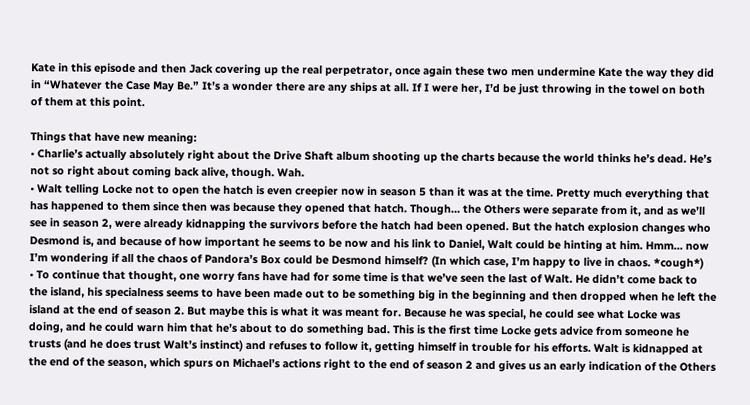Kate in this episode and then Jack covering up the real perpetrator, once again these two men undermine Kate the way they did in “Whatever the Case May Be.” It’s a wonder there are any ships at all. If I were her, I’d be just throwing in the towel on both of them at this point.

Things that have new meaning:
• Charlie’s actually absolutely right about the Drive Shaft album shooting up the charts because the world thinks he’s dead. He’s not so right about coming back alive, though. Wah.
• Walt telling Locke not to open the hatch is even creepier now in season 5 than it was at the time. Pretty much everything that has happened to them since then was because they opened that hatch. Though… the Others were separate from it, and as we’ll see in season 2, were already kidnapping the survivors before the hatch had been opened. But the hatch explosion changes who Desmond is, and because of how important he seems to be now and his link to Daniel, Walt could be hinting at him. Hmm… now I’m wondering if all the chaos of Pandora’s Box could be Desmond himself? (In which case, I’m happy to live in chaos. *cough*)
• To continue that thought, one worry fans have had for some time is that we’ve seen the last of Walt. He didn’t come back to the island, his specialness seems to have been made out to be something big in the beginning and then dropped when he left the island at the end of season 2. But maybe this is what it was meant for. Because he was special, he could see what Locke was doing, and he could warn him that he’s about to do something bad. This is the first time Locke gets advice from someone he trusts (and he does trust Walt’s instinct) and refuses to follow it, getting himself in trouble for his efforts. Walt is kidnapped at the end of the season, which spurs on Michael’s actions right to the end of season 2 and gives us an early indication of the Others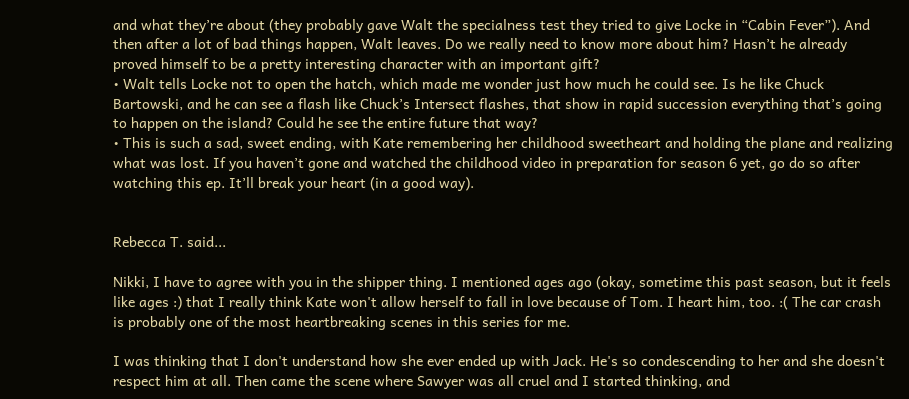and what they’re about (they probably gave Walt the specialness test they tried to give Locke in “Cabin Fever”). And then after a lot of bad things happen, Walt leaves. Do we really need to know more about him? Hasn’t he already proved himself to be a pretty interesting character with an important gift?
• Walt tells Locke not to open the hatch, which made me wonder just how much he could see. Is he like Chuck Bartowski, and he can see a flash like Chuck’s Intersect flashes, that show in rapid succession everything that’s going to happen on the island? Could he see the entire future that way?
• This is such a sad, sweet ending, with Kate remembering her childhood sweetheart and holding the plane and realizing what was lost. If you haven’t gone and watched the childhood video in preparation for season 6 yet, go do so after watching this ep. It’ll break your heart (in a good way).


Rebecca T. said...

Nikki, I have to agree with you in the shipper thing. I mentioned ages ago (okay, sometime this past season, but it feels like ages :) that I really think Kate won't allow herself to fall in love because of Tom. I heart him, too. :( The car crash is probably one of the most heartbreaking scenes in this series for me.

I was thinking that I don't understand how she ever ended up with Jack. He's so condescending to her and she doesn't respect him at all. Then came the scene where Sawyer was all cruel and I started thinking, and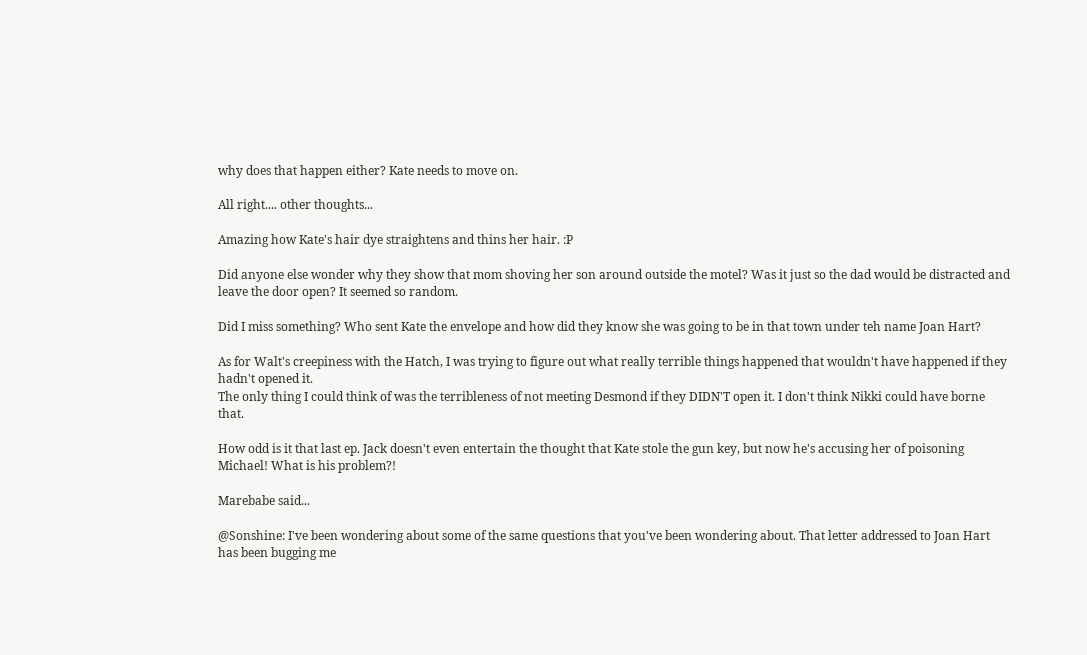why does that happen either? Kate needs to move on.

All right.... other thoughts...

Amazing how Kate's hair dye straightens and thins her hair. :P

Did anyone else wonder why they show that mom shoving her son around outside the motel? Was it just so the dad would be distracted and leave the door open? It seemed so random.

Did I miss something? Who sent Kate the envelope and how did they know she was going to be in that town under teh name Joan Hart?

As for Walt's creepiness with the Hatch, I was trying to figure out what really terrible things happened that wouldn't have happened if they hadn't opened it.
The only thing I could think of was the terribleness of not meeting Desmond if they DIDN'T open it. I don't think Nikki could have borne that.

How odd is it that last ep. Jack doesn't even entertain the thought that Kate stole the gun key, but now he's accusing her of poisoning Michael! What is his problem?!

Marebabe said...

@Sonshine: I've been wondering about some of the same questions that you've been wondering about. That letter addressed to Joan Hart has been bugging me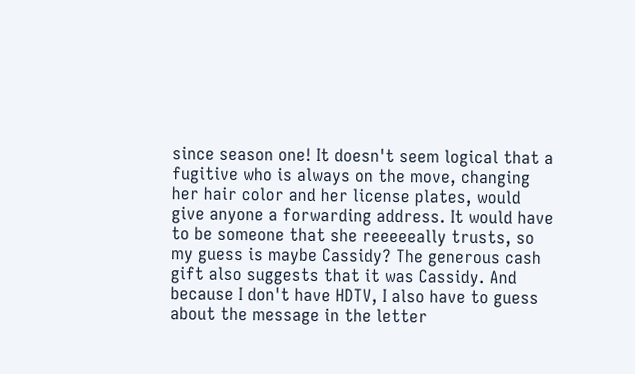since season one! It doesn't seem logical that a fugitive who is always on the move, changing her hair color and her license plates, would give anyone a forwarding address. It would have to be someone that she reeeeeally trusts, so my guess is maybe Cassidy? The generous cash gift also suggests that it was Cassidy. And because I don't have HDTV, I also have to guess about the message in the letter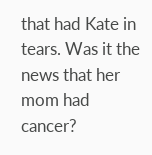that had Kate in tears. Was it the news that her mom had cancer?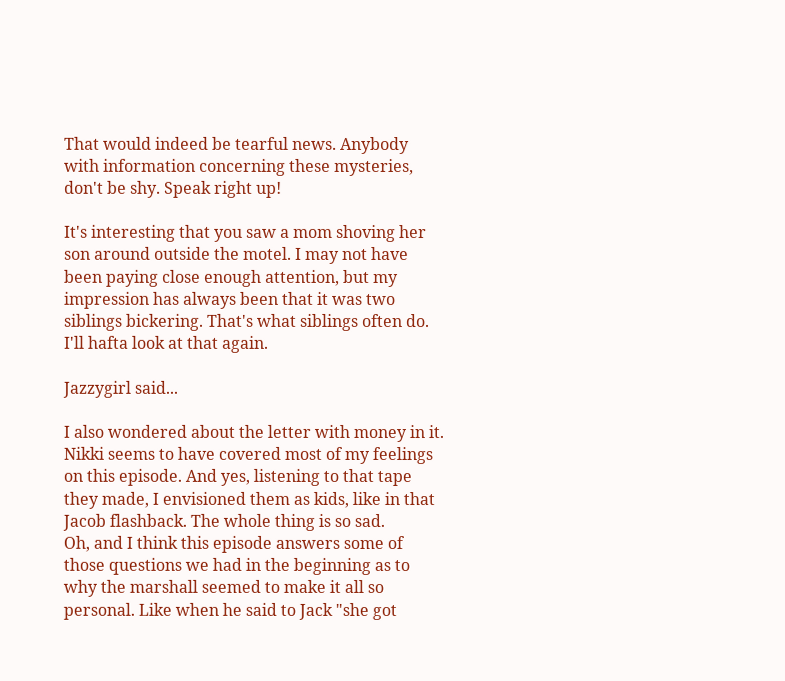That would indeed be tearful news. Anybody with information concerning these mysteries, don't be shy. Speak right up!

It's interesting that you saw a mom shoving her son around outside the motel. I may not have been paying close enough attention, but my impression has always been that it was two siblings bickering. That's what siblings often do. I'll hafta look at that again.

Jazzygirl said...

I also wondered about the letter with money in it. Nikki seems to have covered most of my feelings on this episode. And yes, listening to that tape they made, I envisioned them as kids, like in that Jacob flashback. The whole thing is so sad.
Oh, and I think this episode answers some of those questions we had in the beginning as to why the marshall seemed to make it all so personal. Like when he said to Jack "she got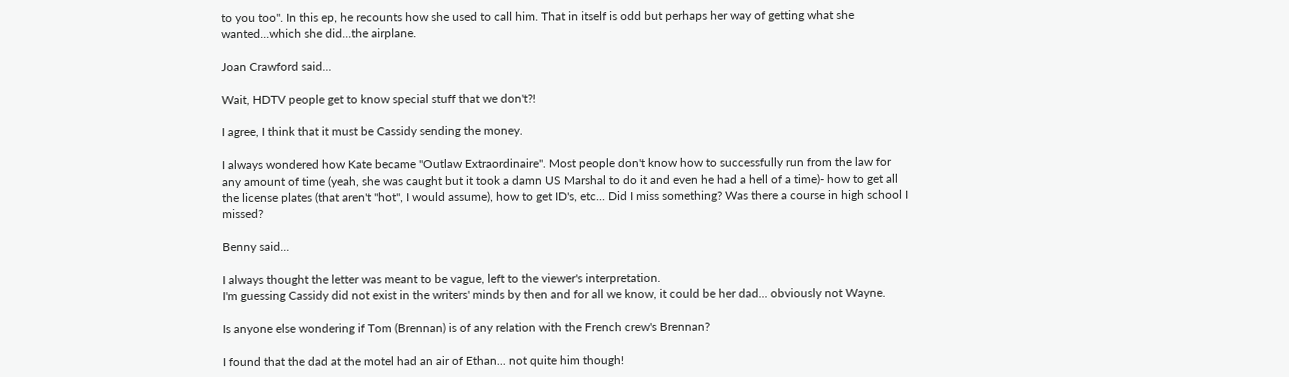to you too". In this ep, he recounts how she used to call him. That in itself is odd but perhaps her way of getting what she wanted...which she did...the airplane.

Joan Crawford said...

Wait, HDTV people get to know special stuff that we don't?!

I agree, I think that it must be Cassidy sending the money.

I always wondered how Kate became "Outlaw Extraordinaire". Most people don't know how to successfully run from the law for any amount of time (yeah, she was caught but it took a damn US Marshal to do it and even he had a hell of a time)- how to get all the license plates (that aren't "hot", I would assume), how to get ID's, etc... Did I miss something? Was there a course in high school I missed?

Benny said...

I always thought the letter was meant to be vague, left to the viewer's interpretation.
I'm guessing Cassidy did not exist in the writers' minds by then and for all we know, it could be her dad... obviously not Wayne.

Is anyone else wondering if Tom (Brennan) is of any relation with the French crew's Brennan?

I found that the dad at the motel had an air of Ethan... not quite him though!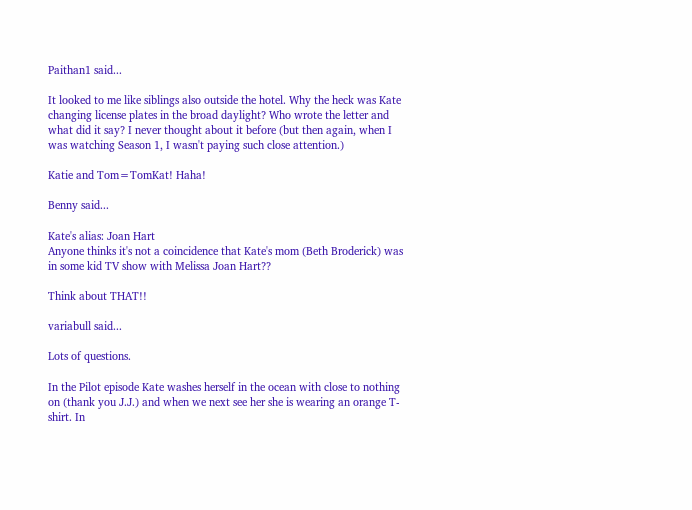Paithan1 said...

It looked to me like siblings also outside the hotel. Why the heck was Kate changing license plates in the broad daylight? Who wrote the letter and what did it say? I never thought about it before (but then again, when I was watching Season 1, I wasn't paying such close attention.)

Katie and Tom=TomKat! Haha!

Benny said...

Kate's alias: Joan Hart
Anyone thinks it's not a coincidence that Kate's mom (Beth Broderick) was in some kid TV show with Melissa Joan Hart??

Think about THAT!!

variabull said...

Lots of questions.

In the Pilot episode Kate washes herself in the ocean with close to nothing on (thank you J.J.) and when we next see her she is wearing an orange T-shirt. In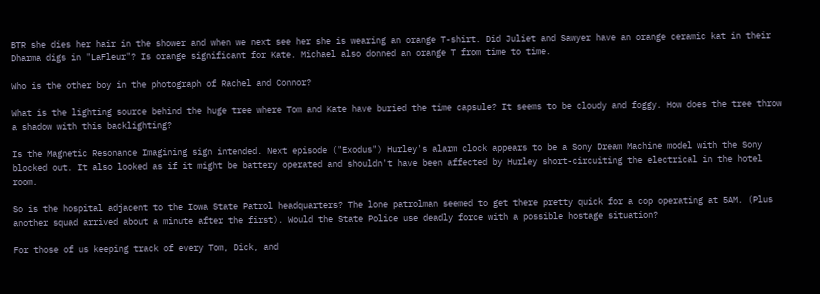BTR she dies her hair in the shower and when we next see her she is wearing an orange T-shirt. Did Juliet and Sawyer have an orange ceramic kat in their Dharma digs in "LaFleur"? Is orange significant for Kate. Michael also donned an orange T from time to time.

Who is the other boy in the photograph of Rachel and Connor?

What is the lighting source behind the huge tree where Tom and Kate have buried the time capsule? It seems to be cloudy and foggy. How does the tree throw a shadow with this backlighting?

Is the Magnetic Resonance Imagining sign intended. Next episode ("Exodus") Hurley's alarm clock appears to be a Sony Dream Machine model with the Sony blocked out. It also looked as if it might be battery operated and shouldn't have been affected by Hurley short-circuiting the electrical in the hotel room.

So is the hospital adjacent to the Iowa State Patrol headquarters? The lone patrolman seemed to get there pretty quick for a cop operating at 5AM. (Plus another squad arrived about a minute after the first). Would the State Police use deadly force with a possible hostage situation?

For those of us keeping track of every Tom, Dick, and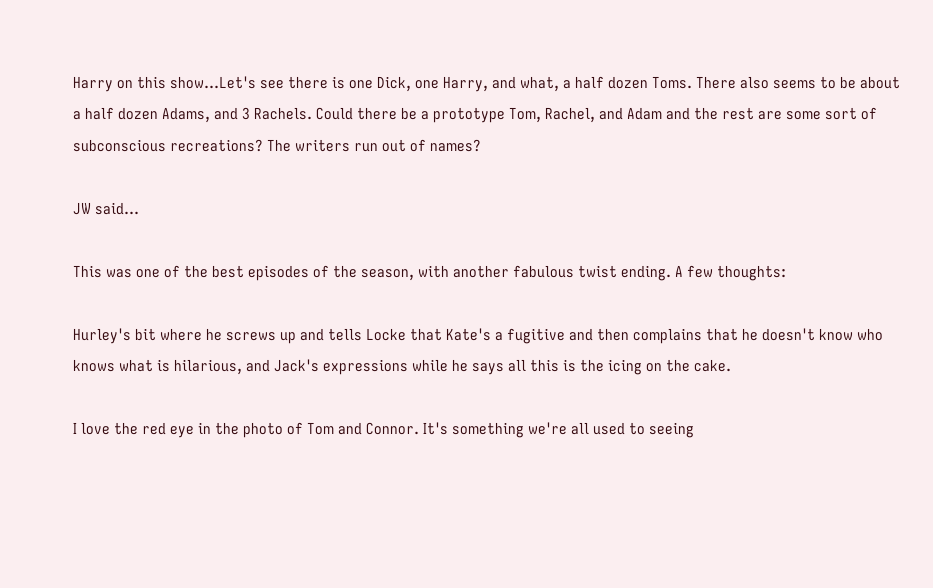Harry on this show...Let's see there is one Dick, one Harry, and what, a half dozen Toms. There also seems to be about a half dozen Adams, and 3 Rachels. Could there be a prototype Tom, Rachel, and Adam and the rest are some sort of subconscious recreations? The writers run out of names?

JW said...

This was one of the best episodes of the season, with another fabulous twist ending. A few thoughts:

Hurley's bit where he screws up and tells Locke that Kate's a fugitive and then complains that he doesn't know who knows what is hilarious, and Jack's expressions while he says all this is the icing on the cake.

I love the red eye in the photo of Tom and Connor. It's something we're all used to seeing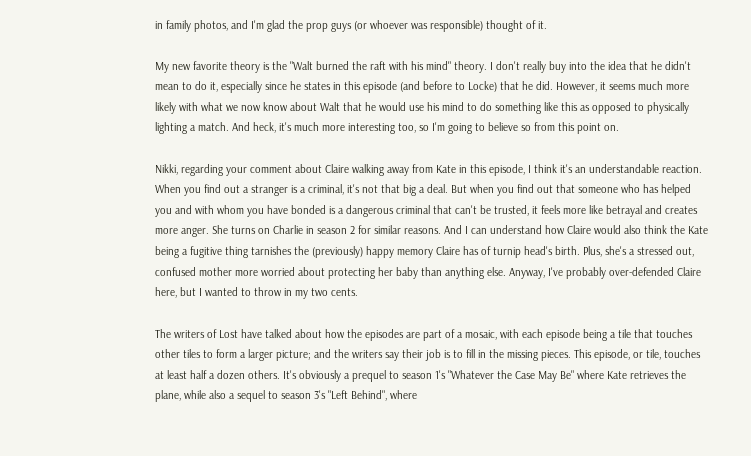in family photos, and I'm glad the prop guys (or whoever was responsible) thought of it.

My new favorite theory is the "Walt burned the raft with his mind" theory. I don't really buy into the idea that he didn't mean to do it, especially since he states in this episode (and before to Locke) that he did. However, it seems much more likely with what we now know about Walt that he would use his mind to do something like this as opposed to physically lighting a match. And heck, it's much more interesting too, so I'm going to believe so from this point on.

Nikki, regarding your comment about Claire walking away from Kate in this episode, I think it's an understandable reaction. When you find out a stranger is a criminal, it's not that big a deal. But when you find out that someone who has helped you and with whom you have bonded is a dangerous criminal that can't be trusted, it feels more like betrayal and creates more anger. She turns on Charlie in season 2 for similar reasons. And I can understand how Claire would also think the Kate being a fugitive thing tarnishes the (previously) happy memory Claire has of turnip head's birth. Plus, she's a stressed out, confused mother more worried about protecting her baby than anything else. Anyway, I've probably over-defended Claire here, but I wanted to throw in my two cents.

The writers of Lost have talked about how the episodes are part of a mosaic, with each episode being a tile that touches other tiles to form a larger picture; and the writers say their job is to fill in the missing pieces. This episode, or tile, touches at least half a dozen others. It's obviously a prequel to season 1's "Whatever the Case May Be" where Kate retrieves the plane, while also a sequel to season 3's "Left Behind", where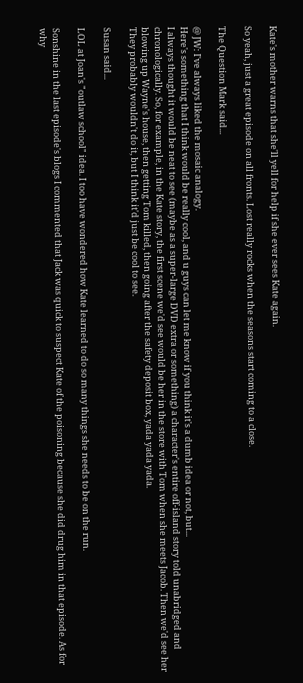Kate's mother warns that she'll yell for help if she ever sees Kate again.

So yeah, just a great episode on all fronts. Lost really rocks when the seasons start coming to a close.

The Question Mark said...

@ JW: I've always liked the mosaic analogy.
Here's something that I think would be really cool, and u guys can let me know if you think it's a dumb idea or not, but...
I always thought it would be neat to see (maybe as a super-large DVD extra or something) a character's entire off-island story told unabridged and chronologically. So, for example, in the Kate story, the first scene we'd see would be her in the store with Tom when she meets Jacob. Then we'd see her blowing up Wayne's house, then getting Tom killed, then going after the safety deposit box, yada yada yada.
They probably wouldn't do it, but I think it'd just be cool to see.

Susan said...

LOL at Joan's "outlaw school" idea. I too have wondered how Kate learned to do so many things she needs to be on the run.

Sonshine in the last episode's blogs I commented that Jack was quick to suspect Kate of the poisoning because she did drug him in that episode. As for why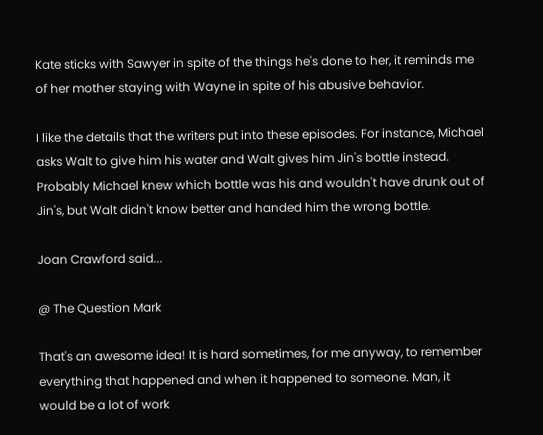Kate sticks with Sawyer in spite of the things he's done to her, it reminds me of her mother staying with Wayne in spite of his abusive behavior.

I like the details that the writers put into these episodes. For instance, Michael asks Walt to give him his water and Walt gives him Jin's bottle instead. Probably Michael knew which bottle was his and wouldn't have drunk out of Jin's, but Walt didn't know better and handed him the wrong bottle.

Joan Crawford said...

@ The Question Mark

That's an awesome idea! It is hard sometimes, for me anyway, to remember everything that happened and when it happened to someone. Man, it would be a lot of work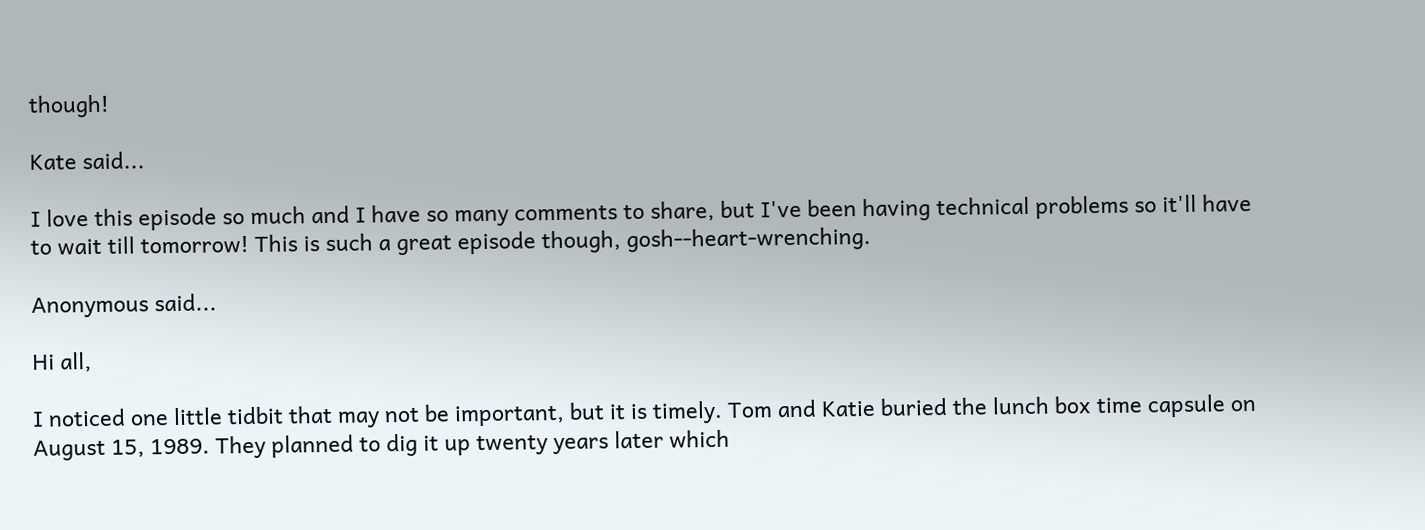though!

Kate said...

I love this episode so much and I have so many comments to share, but I've been having technical problems so it'll have to wait till tomorrow! This is such a great episode though, gosh--heart-wrenching.

Anonymous said...

Hi all,

I noticed one little tidbit that may not be important, but it is timely. Tom and Katie buried the lunch box time capsule on August 15, 1989. They planned to dig it up twenty years later which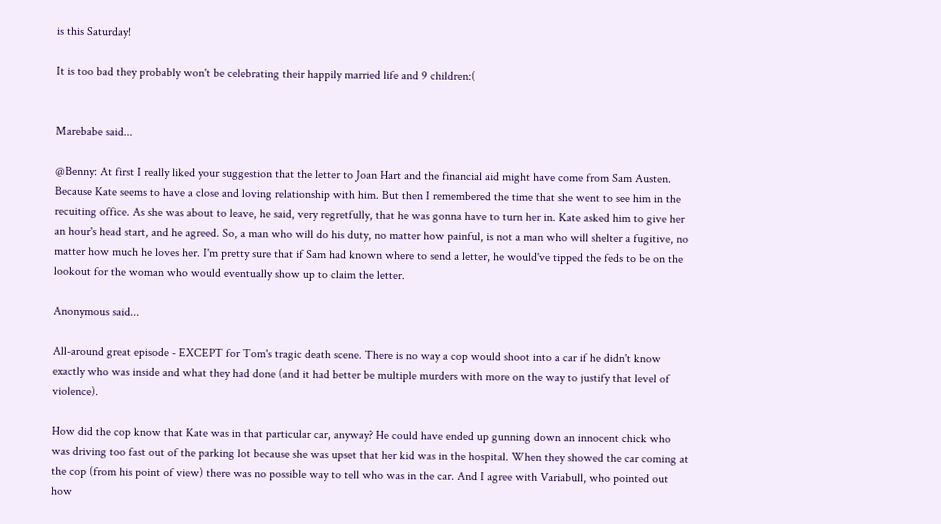is this Saturday!

It is too bad they probably won't be celebrating their happily married life and 9 children:(


Marebabe said...

@Benny: At first I really liked your suggestion that the letter to Joan Hart and the financial aid might have come from Sam Austen. Because Kate seems to have a close and loving relationship with him. But then I remembered the time that she went to see him in the recuiting office. As she was about to leave, he said, very regretfully, that he was gonna have to turn her in. Kate asked him to give her an hour's head start, and he agreed. So, a man who will do his duty, no matter how painful, is not a man who will shelter a fugitive, no matter how much he loves her. I'm pretty sure that if Sam had known where to send a letter, he would've tipped the feds to be on the lookout for the woman who would eventually show up to claim the letter.

Anonymous said...

All-around great episode - EXCEPT for Tom's tragic death scene. There is no way a cop would shoot into a car if he didn't know exactly who was inside and what they had done (and it had better be multiple murders with more on the way to justify that level of violence).

How did the cop know that Kate was in that particular car, anyway? He could have ended up gunning down an innocent chick who was driving too fast out of the parking lot because she was upset that her kid was in the hospital. When they showed the car coming at the cop (from his point of view) there was no possible way to tell who was in the car. And I agree with Variabull, who pointed out how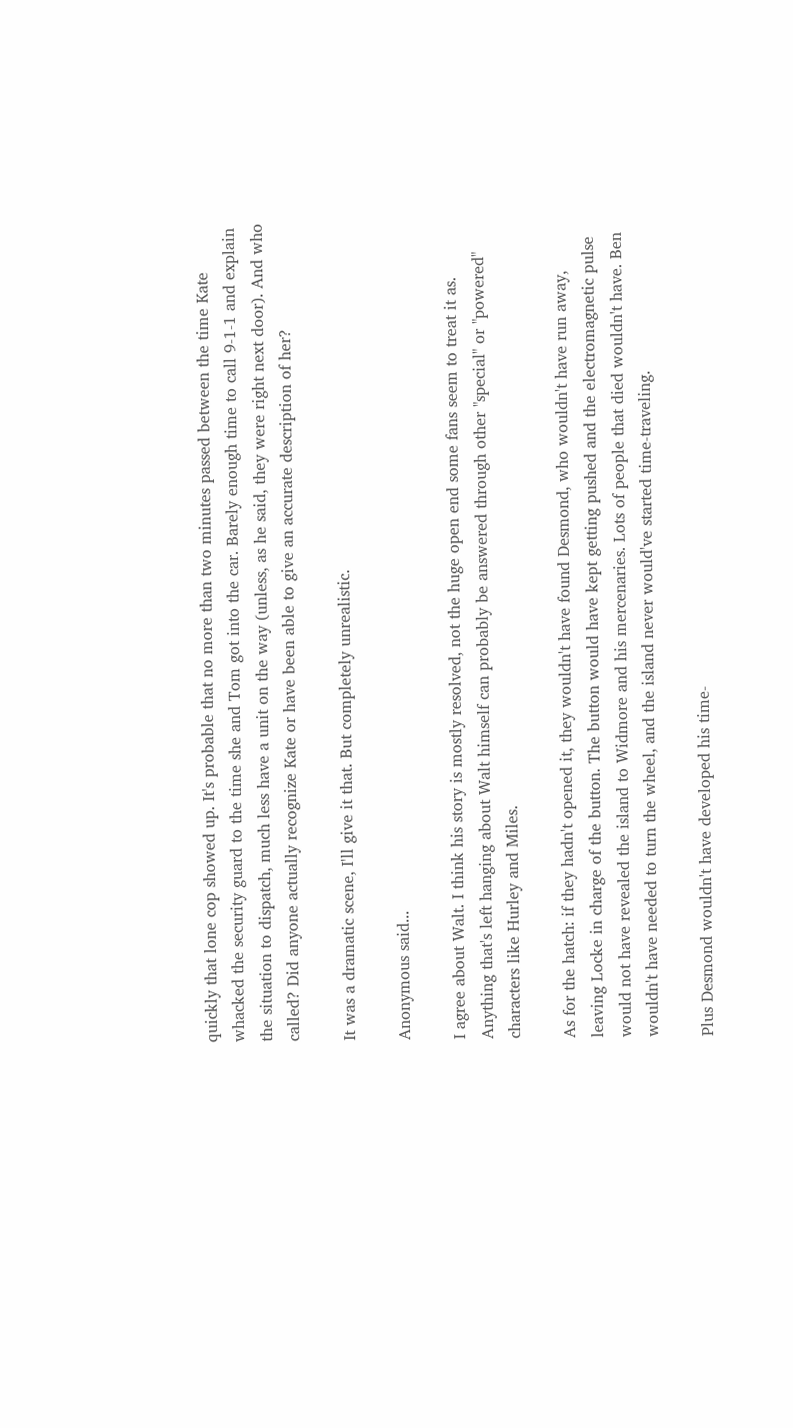quickly that lone cop showed up. It's probable that no more than two minutes passed between the time Kate whacked the security guard to the time she and Tom got into the car. Barely enough time to call 9-1-1 and explain the situation to dispatch, much less have a unit on the way (unless, as he said, they were right next door). And who called? Did anyone actually recognize Kate or have been able to give an accurate description of her?

It was a dramatic scene, I'll give it that. But completely unrealistic.

Anonymous said...

I agree about Walt. I think his story is mostly resolved, not the huge open end some fans seem to treat it as. Anything that's left hanging about Walt himself can probably be answered through other "special" or "powered" characters like Hurley and Miles.

As for the hatch: if they hadn't opened it, they wouldn't have found Desmond, who wouldn't have run away, leaving Locke in charge of the button. The button would have kept getting pushed and the electromagnetic pulse would not have revealed the island to Widmore and his mercenaries. Lots of people that died wouldn't have. Ben wouldn't have needed to turn the wheel, and the island never would've started time-traveling.

Plus Desmond wouldn't have developed his time-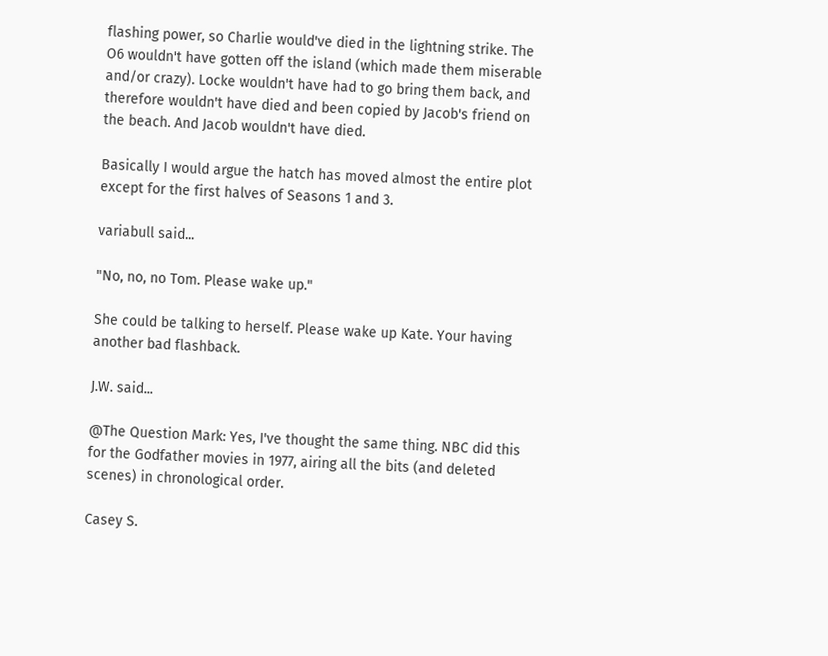flashing power, so Charlie would've died in the lightning strike. The O6 wouldn't have gotten off the island (which made them miserable and/or crazy). Locke wouldn't have had to go bring them back, and therefore wouldn't have died and been copied by Jacob's friend on the beach. And Jacob wouldn't have died.

Basically I would argue the hatch has moved almost the entire plot except for the first halves of Seasons 1 and 3.

variabull said...

"No, no, no Tom. Please wake up."

She could be talking to herself. Please wake up Kate. Your having another bad flashback.

J.W. said...

@The Question Mark: Yes, I've thought the same thing. NBC did this for the Godfather movies in 1977, airing all the bits (and deleted scenes) in chronological order.

Casey S.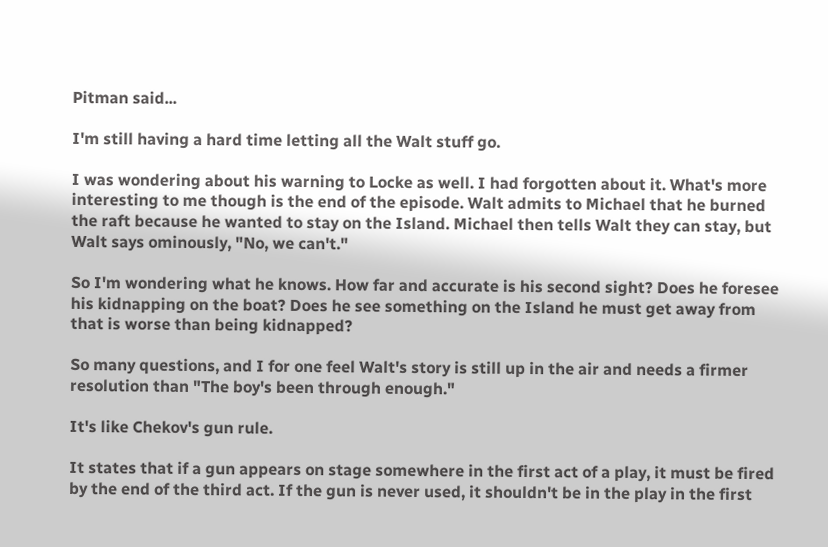Pitman said...

I'm still having a hard time letting all the Walt stuff go.

I was wondering about his warning to Locke as well. I had forgotten about it. What's more interesting to me though is the end of the episode. Walt admits to Michael that he burned the raft because he wanted to stay on the Island. Michael then tells Walt they can stay, but Walt says ominously, "No, we can't."

So I'm wondering what he knows. How far and accurate is his second sight? Does he foresee his kidnapping on the boat? Does he see something on the Island he must get away from that is worse than being kidnapped?

So many questions, and I for one feel Walt's story is still up in the air and needs a firmer resolution than "The boy's been through enough."

It's like Chekov's gun rule.

It states that if a gun appears on stage somewhere in the first act of a play, it must be fired by the end of the third act. If the gun is never used, it shouldn't be in the play in the first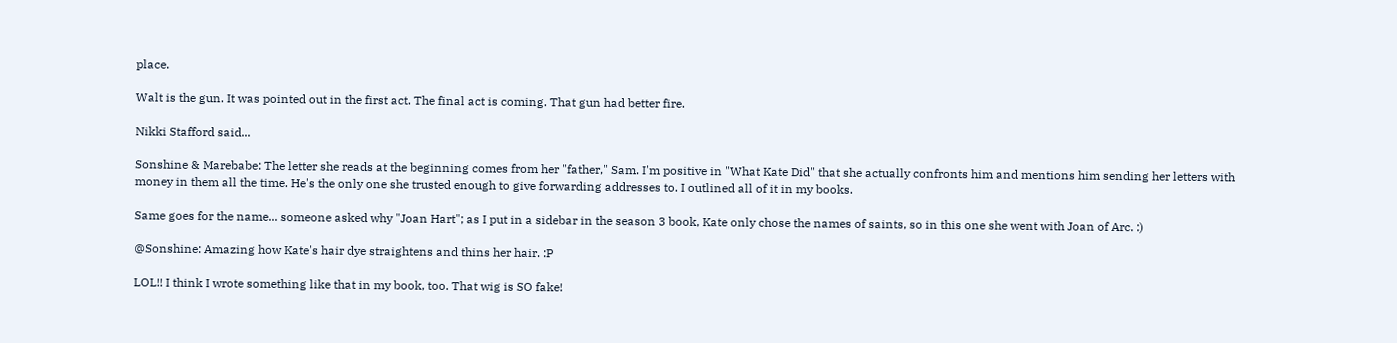place.

Walt is the gun. It was pointed out in the first act. The final act is coming. That gun had better fire.

Nikki Stafford said...

Sonshine & Marebabe: The letter she reads at the beginning comes from her "father," Sam. I'm positive in "What Kate Did" that she actually confronts him and mentions him sending her letters with money in them all the time. He's the only one she trusted enough to give forwarding addresses to. I outlined all of it in my books.

Same goes for the name... someone asked why "Joan Hart"; as I put in a sidebar in the season 3 book, Kate only chose the names of saints, so in this one she went with Joan of Arc. :)

@Sonshine: Amazing how Kate's hair dye straightens and thins her hair. :P

LOL!! I think I wrote something like that in my book, too. That wig is SO fake!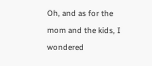Oh, and as for the mom and the kids, I wondered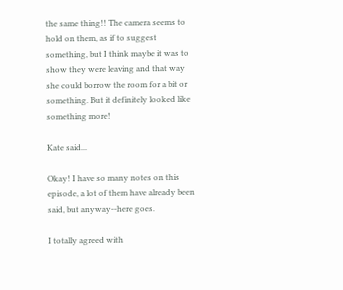the same thing!! The camera seems to hold on them, as if to suggest something, but I think maybe it was to show they were leaving and that way she could borrow the room for a bit or something. But it definitely looked like something more!

Kate said...

Okay! I have so many notes on this episode, a lot of them have already been said, but anyway--here goes.

I totally agreed with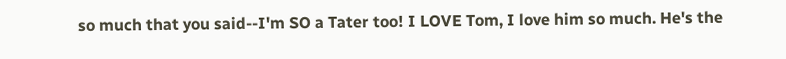so much that you said--I'm SO a Tater too! I LOVE Tom, I love him so much. He's the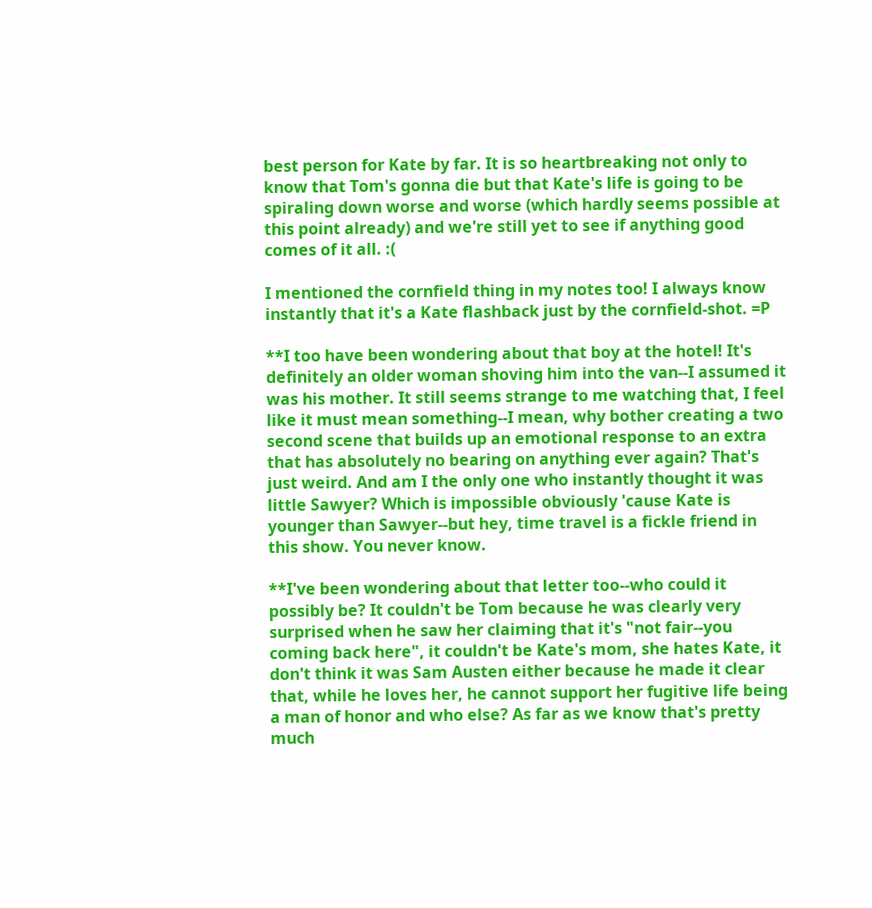best person for Kate by far. It is so heartbreaking not only to know that Tom's gonna die but that Kate's life is going to be spiraling down worse and worse (which hardly seems possible at this point already) and we're still yet to see if anything good comes of it all. :(

I mentioned the cornfield thing in my notes too! I always know instantly that it's a Kate flashback just by the cornfield-shot. =P

**I too have been wondering about that boy at the hotel! It's definitely an older woman shoving him into the van--I assumed it was his mother. It still seems strange to me watching that, I feel like it must mean something--I mean, why bother creating a two second scene that builds up an emotional response to an extra that has absolutely no bearing on anything ever again? That's just weird. And am I the only one who instantly thought it was little Sawyer? Which is impossible obviously 'cause Kate is younger than Sawyer--but hey, time travel is a fickle friend in this show. You never know.

**I've been wondering about that letter too--who could it possibly be? It couldn't be Tom because he was clearly very surprised when he saw her claiming that it's "not fair--you coming back here", it couldn't be Kate's mom, she hates Kate, it don't think it was Sam Austen either because he made it clear that, while he loves her, he cannot support her fugitive life being a man of honor and who else? As far as we know that's pretty much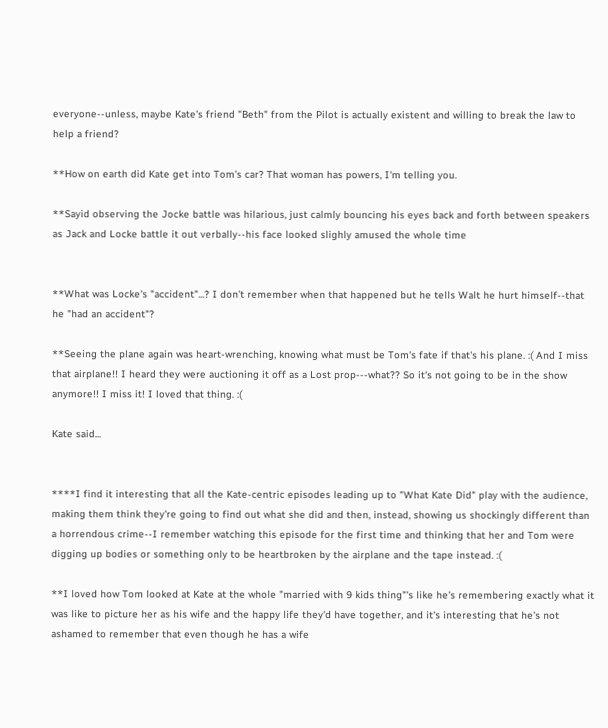everyone--unless, maybe Kate's friend "Beth" from the Pilot is actually existent and willing to break the law to help a friend?

**How on earth did Kate get into Tom's car? That woman has powers, I'm telling you.

**Sayid observing the Jocke battle was hilarious, just calmly bouncing his eyes back and forth between speakers as Jack and Locke battle it out verbally--his face looked slighly amused the whole time


**What was Locke's "accident"...? I don't remember when that happened but he tells Walt he hurt himself--that he "had an accident"?

**Seeing the plane again was heart-wrenching, knowing what must be Tom's fate if that's his plane. :( And I miss that airplane!! I heard they were auctioning it off as a Lost prop---what?? So it's not going to be in the show anymore!! I miss it! I loved that thing. :(

Kate said...


****I find it interesting that all the Kate-centric episodes leading up to "What Kate Did" play with the audience, making them think they're going to find out what she did and then, instead, showing us shockingly different than a horrendous crime--I remember watching this episode for the first time and thinking that her and Tom were digging up bodies or something only to be heartbroken by the airplane and the tape instead. :(

**I loved how Tom looked at Kate at the whole "married with 9 kids thing"'s like he's remembering exactly what it was like to picture her as his wife and the happy life they'd have together, and it's interesting that he's not ashamed to remember that even though he has a wife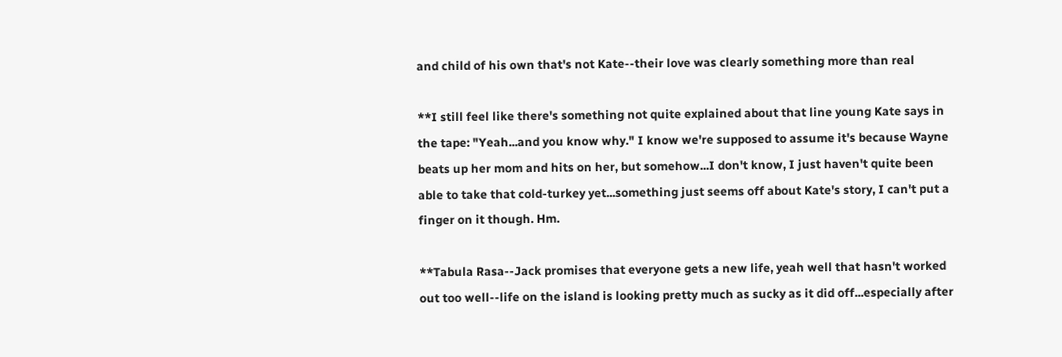and child of his own that's not Kate--their love was clearly something more than real

**I still feel like there's something not quite explained about that line young Kate says in the tape: "Yeah...and you know why." I know we're supposed to assume it's because Wayne beats up her mom and hits on her, but somehow...I don't know, I just haven't quite been able to take that cold-turkey yet...something just seems off about Kate's story, I can't put a finger on it though. Hm.

**Tabula Rasa--Jack promises that everyone gets a new life, yeah well that hasn't worked out too well--life on the island is looking pretty much as sucky as it did off...especially after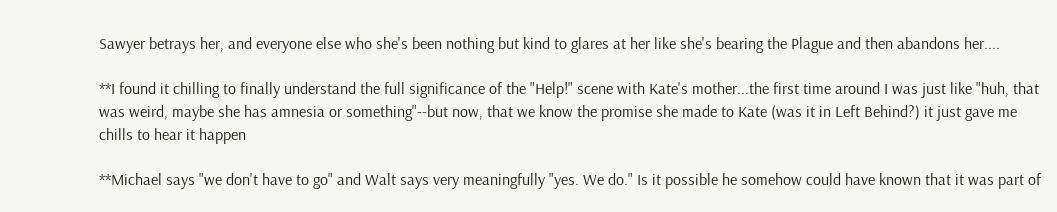Sawyer betrays her, and everyone else who she's been nothing but kind to glares at her like she's bearing the Plague and then abandons her....

**I found it chilling to finally understand the full significance of the "Help!" scene with Kate's mother...the first time around I was just like "huh, that was weird, maybe she has amnesia or something"--but now, that we know the promise she made to Kate (was it in Left Behind?) it just gave me chills to hear it happen

**Michael says "we don't have to go" and Walt says very meaningfully "yes. We do." Is it possible he somehow could have known that it was part of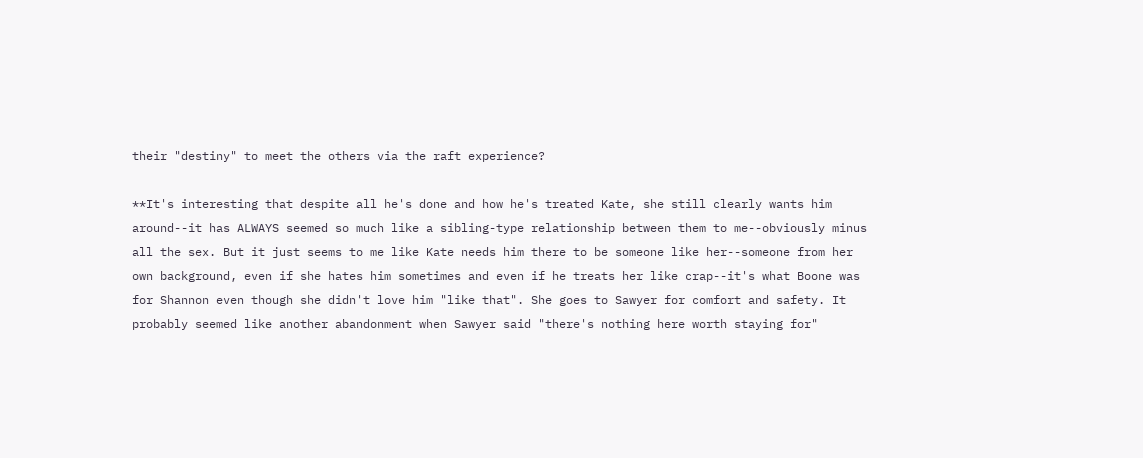their "destiny" to meet the others via the raft experience?

**It's interesting that despite all he's done and how he's treated Kate, she still clearly wants him around--it has ALWAYS seemed so much like a sibling-type relationship between them to me--obviously minus all the sex. But it just seems to me like Kate needs him there to be someone like her--someone from her own background, even if she hates him sometimes and even if he treats her like crap--it's what Boone was for Shannon even though she didn't love him "like that". She goes to Sawyer for comfort and safety. It probably seemed like another abandonment when Sawyer said "there's nothing here worth staying for"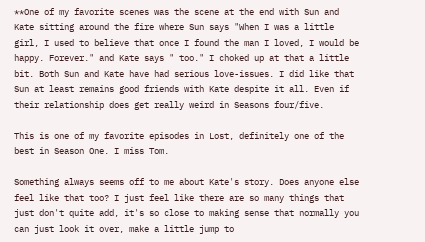**One of my favorite scenes was the scene at the end with Sun and Kate sitting around the fire where Sun says "When I was a little girl, I used to believe that once I found the man I loved, I would be happy. Forever." and Kate says " too." I choked up at that a little bit. Both Sun and Kate have had serious love-issues. I did like that Sun at least remains good friends with Kate despite it all. Even if their relationship does get really weird in Seasons four/five.

This is one of my favorite episodes in Lost, definitely one of the best in Season One. I miss Tom.

Something always seems off to me about Kate's story. Does anyone else feel like that too? I just feel like there are so many things that just don't quite add, it's so close to making sense that normally you can just look it over, make a little jump to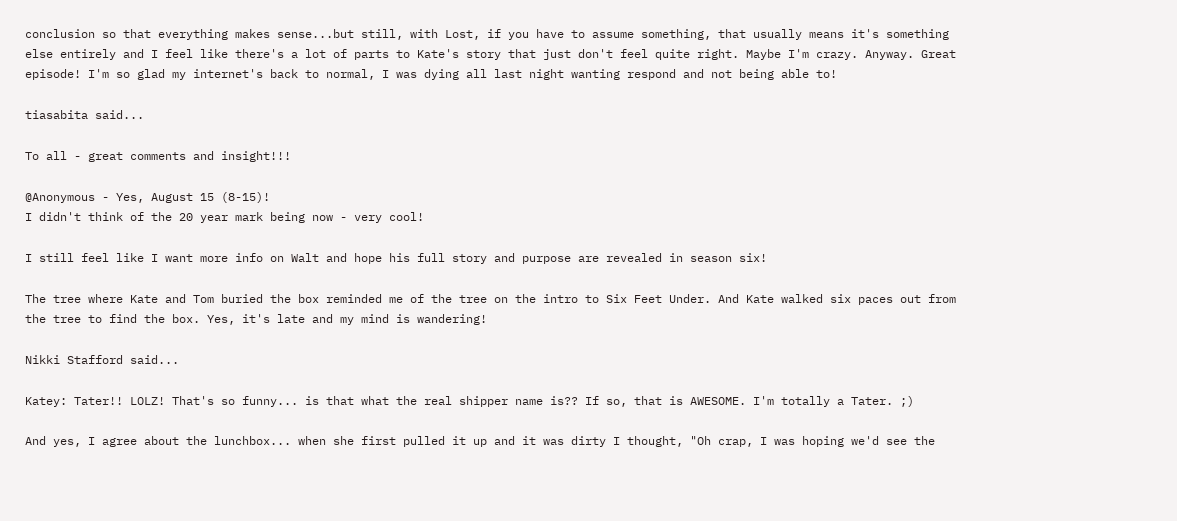conclusion so that everything makes sense...but still, with Lost, if you have to assume something, that usually means it's something else entirely and I feel like there's a lot of parts to Kate's story that just don't feel quite right. Maybe I'm crazy. Anyway. Great episode! I'm so glad my internet's back to normal, I was dying all last night wanting respond and not being able to!

tiasabita said...

To all - great comments and insight!!!

@Anonymous - Yes, August 15 (8-15)!
I didn't think of the 20 year mark being now - very cool!

I still feel like I want more info on Walt and hope his full story and purpose are revealed in season six!

The tree where Kate and Tom buried the box reminded me of the tree on the intro to Six Feet Under. And Kate walked six paces out from the tree to find the box. Yes, it's late and my mind is wandering!

Nikki Stafford said...

Katey: Tater!! LOLZ! That's so funny... is that what the real shipper name is?? If so, that is AWESOME. I'm totally a Tater. ;)

And yes, I agree about the lunchbox... when she first pulled it up and it was dirty I thought, "Oh crap, I was hoping we'd see the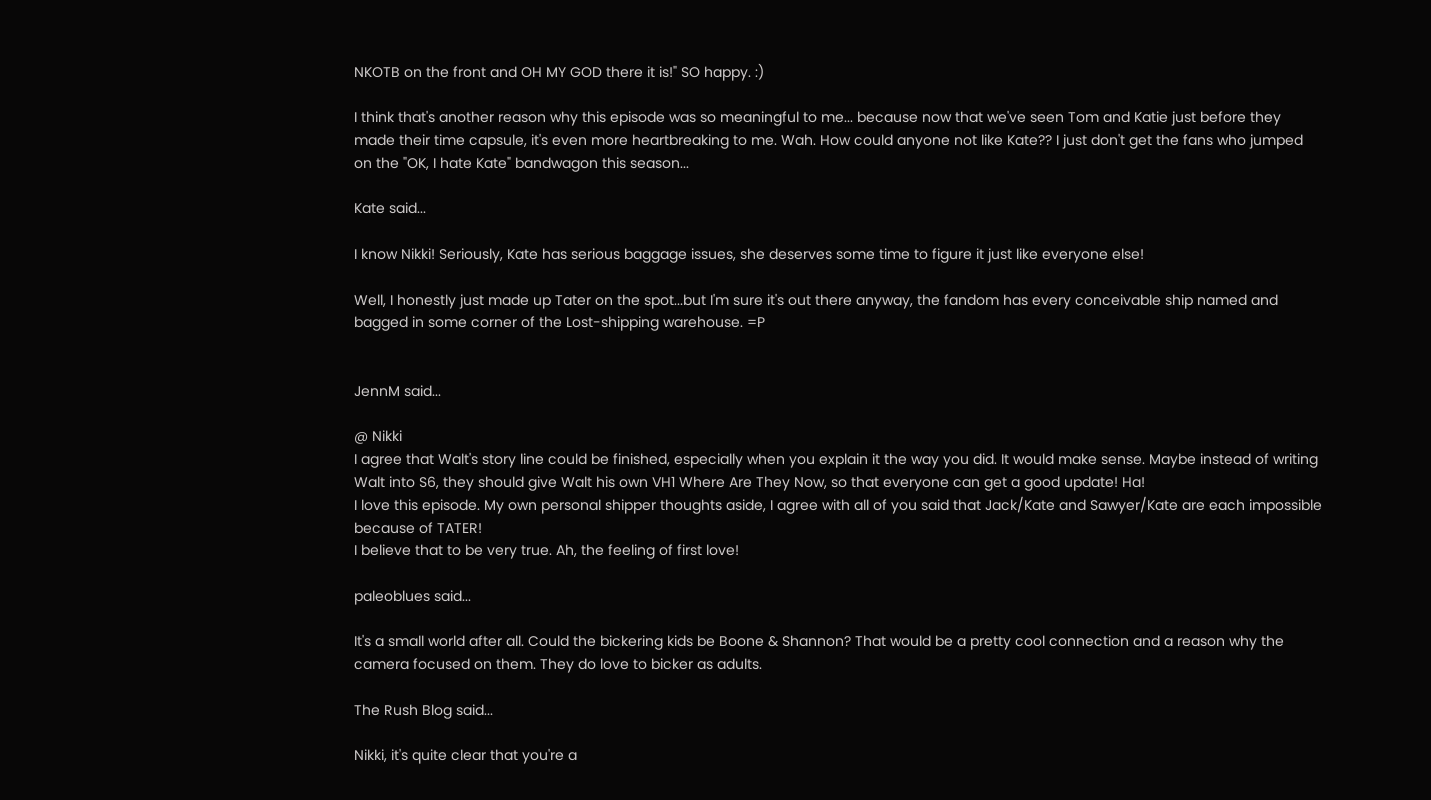NKOTB on the front and OH MY GOD there it is!" SO happy. :)

I think that's another reason why this episode was so meaningful to me... because now that we've seen Tom and Katie just before they made their time capsule, it's even more heartbreaking to me. Wah. How could anyone not like Kate?? I just don't get the fans who jumped on the "OK, I hate Kate" bandwagon this season...

Kate said...

I know Nikki! Seriously, Kate has serious baggage issues, she deserves some time to figure it just like everyone else!

Well, I honestly just made up Tater on the spot...but I'm sure it's out there anyway, the fandom has every conceivable ship named and bagged in some corner of the Lost-shipping warehouse. =P


JennM said...

@ Nikki
I agree that Walt's story line could be finished, especially when you explain it the way you did. It would make sense. Maybe instead of writing Walt into S6, they should give Walt his own VH1 Where Are They Now, so that everyone can get a good update! Ha!
I love this episode. My own personal shipper thoughts aside, I agree with all of you said that Jack/Kate and Sawyer/Kate are each impossible because of TATER!
I believe that to be very true. Ah, the feeling of first love!

paleoblues said...

It's a small world after all. Could the bickering kids be Boone & Shannon? That would be a pretty cool connection and a reason why the camera focused on them. They do love to bicker as adults.

The Rush Blog said...

Nikki, it's quite clear that you're a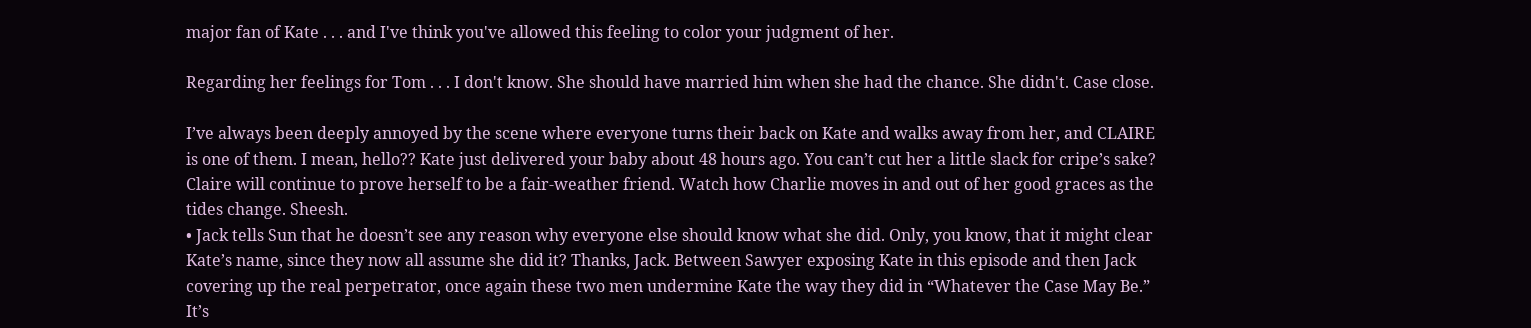major fan of Kate . . . and I've think you've allowed this feeling to color your judgment of her.

Regarding her feelings for Tom . . . I don't know. She should have married him when she had the chance. She didn't. Case close.

I’ve always been deeply annoyed by the scene where everyone turns their back on Kate and walks away from her, and CLAIRE is one of them. I mean, hello?? Kate just delivered your baby about 48 hours ago. You can’t cut her a little slack for cripe’s sake? Claire will continue to prove herself to be a fair-weather friend. Watch how Charlie moves in and out of her good graces as the tides change. Sheesh.
• Jack tells Sun that he doesn’t see any reason why everyone else should know what she did. Only, you know, that it might clear Kate’s name, since they now all assume she did it? Thanks, Jack. Between Sawyer exposing Kate in this episode and then Jack covering up the real perpetrator, once again these two men undermine Kate the way they did in “Whatever the Case May Be.” It’s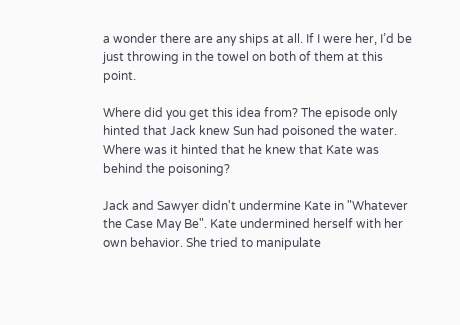a wonder there are any ships at all. If I were her, I’d be just throwing in the towel on both of them at this point.

Where did you get this idea from? The episode only hinted that Jack knew Sun had poisoned the water. Where was it hinted that he knew that Kate was behind the poisoning?

Jack and Sawyer didn't undermine Kate in "Whatever the Case May Be". Kate undermined herself with her own behavior. She tried to manipulate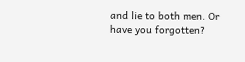and lie to both men. Or have you forgotten?